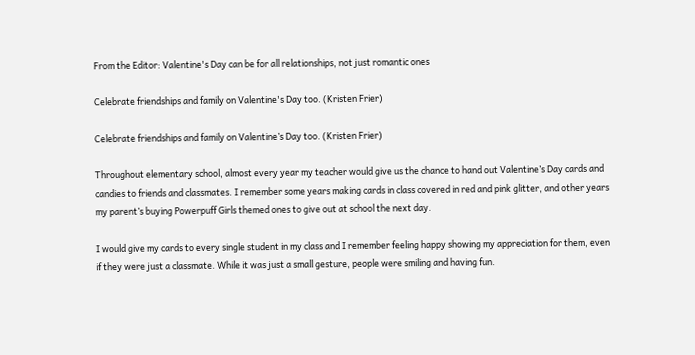From the Editor: Valentine's Day can be for all relationships, not just romantic ones

Celebrate friendships and family on Valentine's Day too. (Kristen Frier)

Celebrate friendships and family on Valentine’s Day too. (Kristen Frier)

Throughout elementary school, almost every year my teacher would give us the chance to hand out Valentine’s Day cards and candies to friends and classmates. I remember some years making cards in class covered in red and pink glitter, and other years my parent’s buying Powerpuff Girls themed ones to give out at school the next day.

I would give my cards to every single student in my class and I remember feeling happy showing my appreciation for them, even if they were just a classmate. While it was just a small gesture, people were smiling and having fun.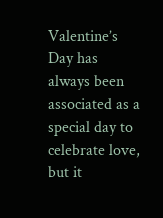Valentine’s Day has always been associated as a special day to celebrate love, but it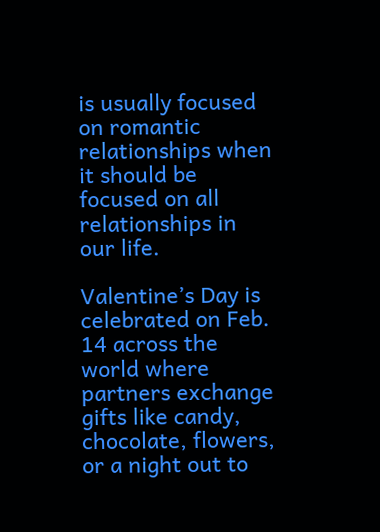is usually focused on romantic relationships when it should be focused on all relationships in our life.

Valentine’s Day is celebrated on Feb. 14 across the world where partners exchange gifts like candy, chocolate, flowers, or a night out to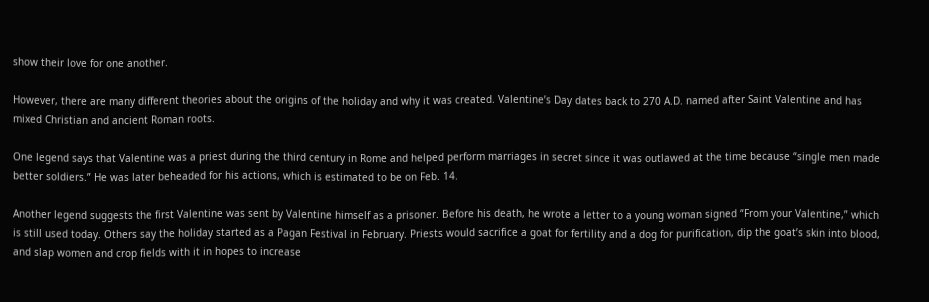show their love for one another.

However, there are many different theories about the origins of the holiday and why it was created. Valentine’s Day dates back to 270 A.D. named after Saint Valentine and has mixed Christian and ancient Roman roots.

One legend says that Valentine was a priest during the third century in Rome and helped perform marriages in secret since it was outlawed at the time because “single men made better soldiers.” He was later beheaded for his actions, which is estimated to be on Feb. 14.

Another legend suggests the first Valentine was sent by Valentine himself as a prisoner. Before his death, he wrote a letter to a young woman signed “From your Valentine,” which is still used today. Others say the holiday started as a Pagan Festival in February. Priests would sacrifice a goat for fertility and a dog for purification, dip the goat’s skin into blood, and slap women and crop fields with it in hopes to increase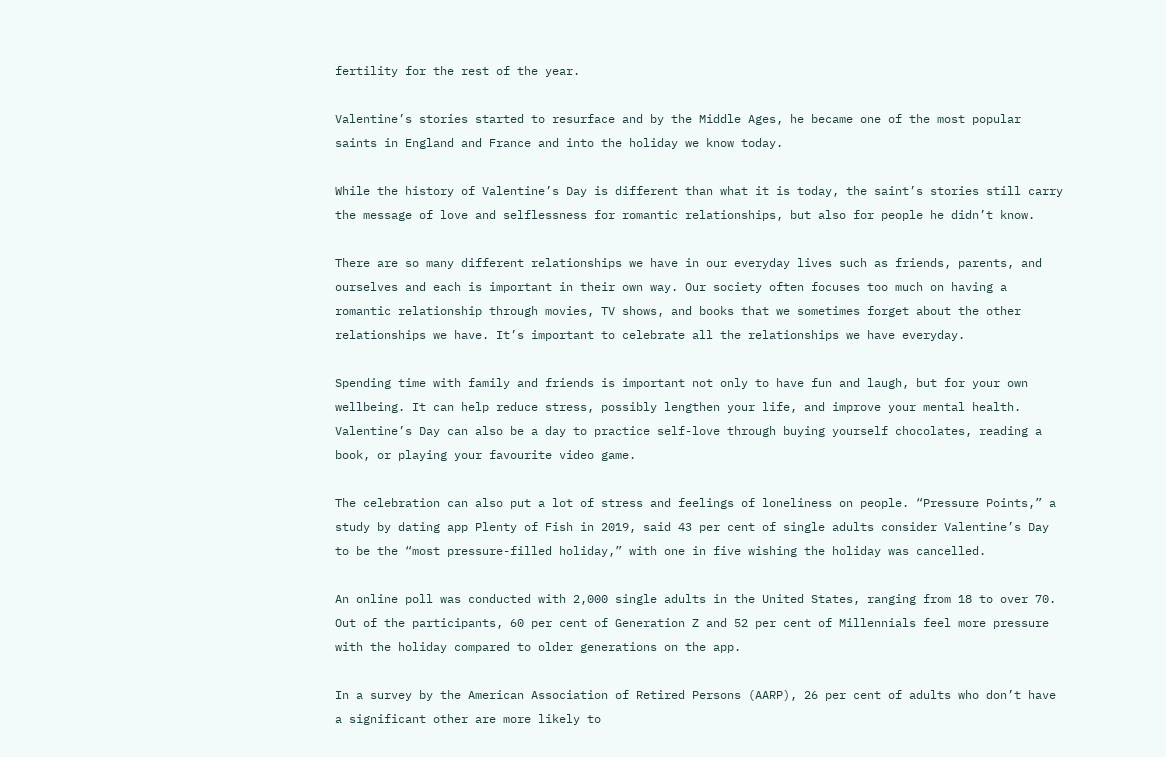fertility for the rest of the year.

Valentine’s stories started to resurface and by the Middle Ages, he became one of the most popular saints in England and France and into the holiday we know today.

While the history of Valentine’s Day is different than what it is today, the saint’s stories still carry the message of love and selflessness for romantic relationships, but also for people he didn’t know.

There are so many different relationships we have in our everyday lives such as friends, parents, and ourselves and each is important in their own way. Our society often focuses too much on having a romantic relationship through movies, TV shows, and books that we sometimes forget about the other relationships we have. It’s important to celebrate all the relationships we have everyday.

Spending time with family and friends is important not only to have fun and laugh, but for your own wellbeing. It can help reduce stress, possibly lengthen your life, and improve your mental health. Valentine’s Day can also be a day to practice self-love through buying yourself chocolates, reading a book, or playing your favourite video game.

The celebration can also put a lot of stress and feelings of loneliness on people. “Pressure Points,” a study by dating app Plenty of Fish in 2019, said 43 per cent of single adults consider Valentine’s Day to be the “most pressure-filled holiday,” with one in five wishing the holiday was cancelled.

An online poll was conducted with 2,000 single adults in the United States, ranging from 18 to over 70. Out of the participants, 60 per cent of Generation Z and 52 per cent of Millennials feel more pressure with the holiday compared to older generations on the app.

In a survey by the American Association of Retired Persons (AARP), 26 per cent of adults who don’t have a significant other are more likely to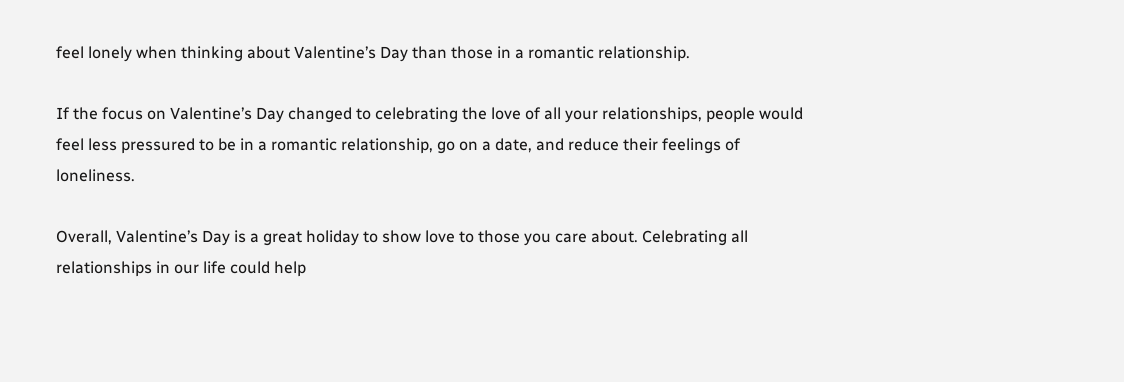feel lonely when thinking about Valentine’s Day than those in a romantic relationship.

If the focus on Valentine’s Day changed to celebrating the love of all your relationships, people would feel less pressured to be in a romantic relationship, go on a date, and reduce their feelings of loneliness.

Overall, Valentine’s Day is a great holiday to show love to those you care about. Celebrating all relationships in our life could help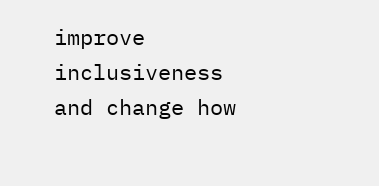improve inclusiveness and change how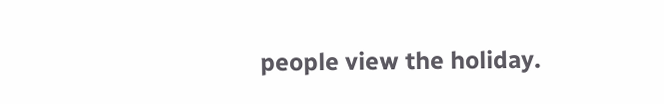people view the holiday.